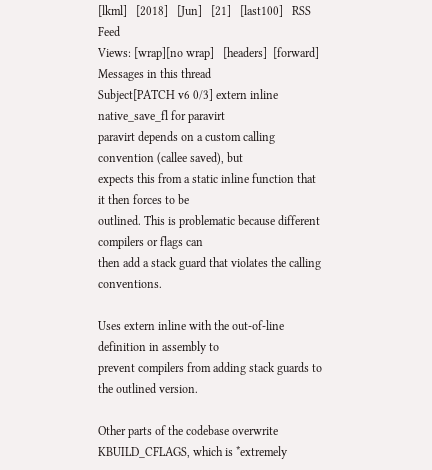[lkml]   [2018]   [Jun]   [21]   [last100]   RSS Feed
Views: [wrap][no wrap]   [headers]  [forward]
Messages in this thread
Subject[PATCH v6 0/3] extern inline native_save_fl for paravirt
paravirt depends on a custom calling convention (callee saved), but
expects this from a static inline function that it then forces to be
outlined. This is problematic because different compilers or flags can
then add a stack guard that violates the calling conventions.

Uses extern inline with the out-of-line definition in assembly to
prevent compilers from adding stack guards to the outlined version.

Other parts of the codebase overwrite KBUILD_CFLAGS, which is *extremely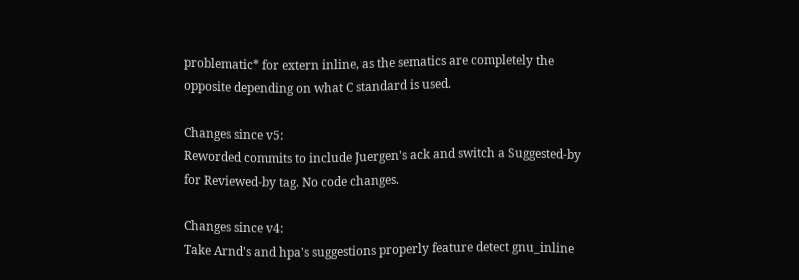problematic* for extern inline, as the sematics are completely the
opposite depending on what C standard is used.

Changes since v5:
Reworded commits to include Juergen's ack and switch a Suggested-by
for Reviewed-by tag. No code changes.

Changes since v4:
Take Arnd's and hpa's suggestions properly feature detect gnu_inline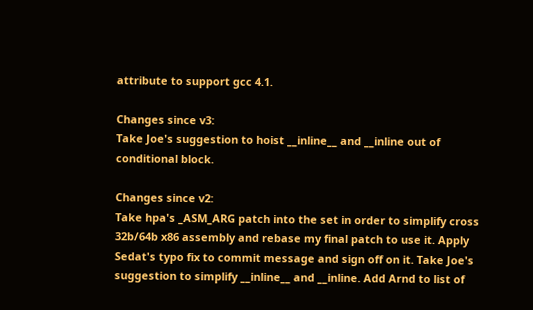attribute to support gcc 4.1.

Changes since v3:
Take Joe's suggestion to hoist __inline__ and __inline out of
conditional block.

Changes since v2:
Take hpa's _ASM_ARG patch into the set in order to simplify cross
32b/64b x86 assembly and rebase my final patch to use it. Apply
Sedat's typo fix to commit message and sign off on it. Take Joe's
suggestion to simplify __inline__ and __inline. Add Arnd to list of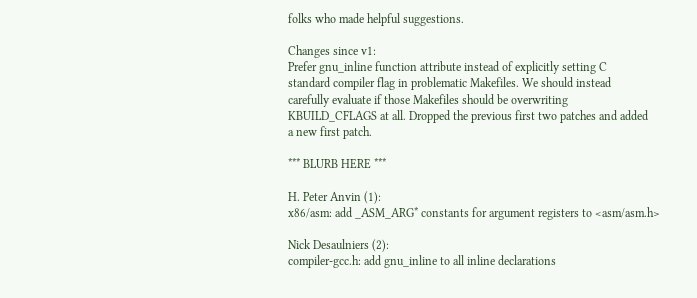folks who made helpful suggestions.

Changes since v1:
Prefer gnu_inline function attribute instead of explicitly setting C
standard compiler flag in problematic Makefiles. We should instead
carefully evaluate if those Makefiles should be overwriting
KBUILD_CFLAGS at all. Dropped the previous first two patches and added
a new first patch.

*** BLURB HERE ***

H. Peter Anvin (1):
x86/asm: add _ASM_ARG* constants for argument registers to <asm/asm.h>

Nick Desaulniers (2):
compiler-gcc.h: add gnu_inline to all inline declarations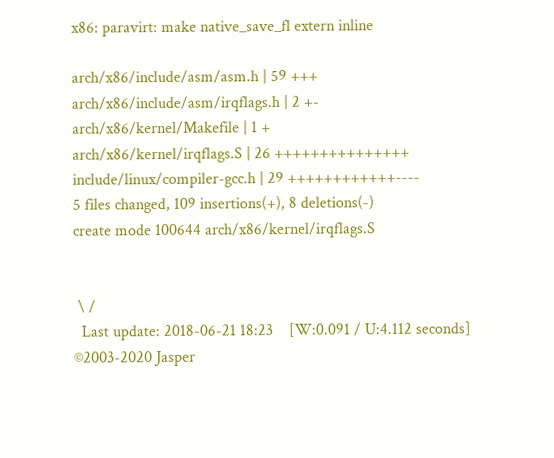x86: paravirt: make native_save_fl extern inline

arch/x86/include/asm/asm.h | 59 +++
arch/x86/include/asm/irqflags.h | 2 +-
arch/x86/kernel/Makefile | 1 +
arch/x86/kernel/irqflags.S | 26 +++++++++++++++
include/linux/compiler-gcc.h | 29 ++++++++++++----
5 files changed, 109 insertions(+), 8 deletions(-)
create mode 100644 arch/x86/kernel/irqflags.S


 \ /
  Last update: 2018-06-21 18:23    [W:0.091 / U:4.112 seconds]
©2003-2020 Jasper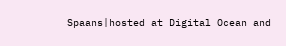Spaans|hosted at Digital Ocean and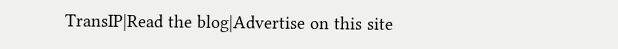TransIP|Read the blog|Advertise on this site